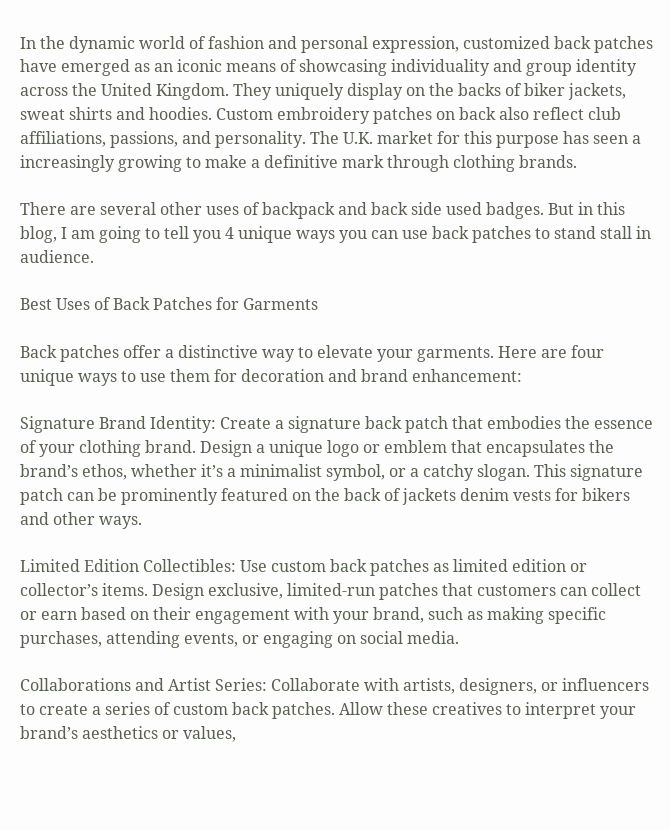In the dynamic world of fashion and personal expression, customized back patches have emerged as an iconic means of showcasing individuality and group identity across the United Kingdom. They uniquely display on the backs of biker jackets, sweat shirts and hoodies. Custom embroidery patches on back also reflect club affiliations, passions, and personality. The U.K. market for this purpose has seen a increasingly growing to make a definitive mark through clothing brands.

There are several other uses of backpack and back side used badges. But in this blog, I am going to tell you 4 unique ways you can use back patches to stand stall in audience.

Best Uses of Back Patches for Garments

Back patches offer a distinctive way to elevate your garments. Here are four unique ways to use them for decoration and brand enhancement:

Signature Brand Identity: Create a signature back patch that embodies the essence of your clothing brand. Design a unique logo or emblem that encapsulates the brand’s ethos, whether it’s a minimalist symbol, or a catchy slogan. This signature patch can be prominently featured on the back of jackets denim vests for bikers and other ways.

Limited Edition Collectibles: Use custom back patches as limited edition or collector’s items. Design exclusive, limited-run patches that customers can collect or earn based on their engagement with your brand, such as making specific purchases, attending events, or engaging on social media.

Collaborations and Artist Series: Collaborate with artists, designers, or influencers to create a series of custom back patches. Allow these creatives to interpret your brand’s aesthetics or values,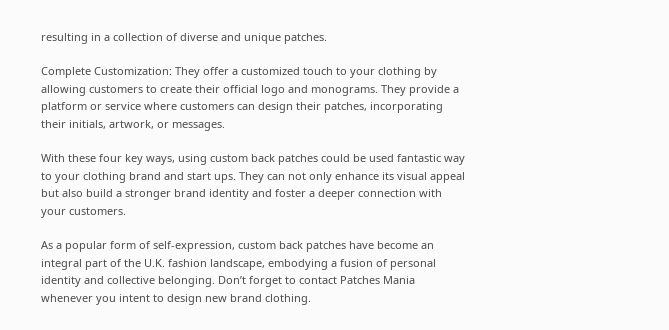resulting in a collection of diverse and unique patches.

Complete Customization: They offer a customized touch to your clothing by allowing customers to create their official logo and monograms. They provide a platform or service where customers can design their patches, incorporating their initials, artwork, or messages.

With these four key ways, using custom back patches could be used fantastic way to your clothing brand and start ups. They can not only enhance its visual appeal but also build a stronger brand identity and foster a deeper connection with your customers.

As a popular form of self-expression, custom back patches have become an integral part of the U.K. fashion landscape, embodying a fusion of personal identity and collective belonging. Don’t forget to contact Patches Mania whenever you intent to design new brand clothing.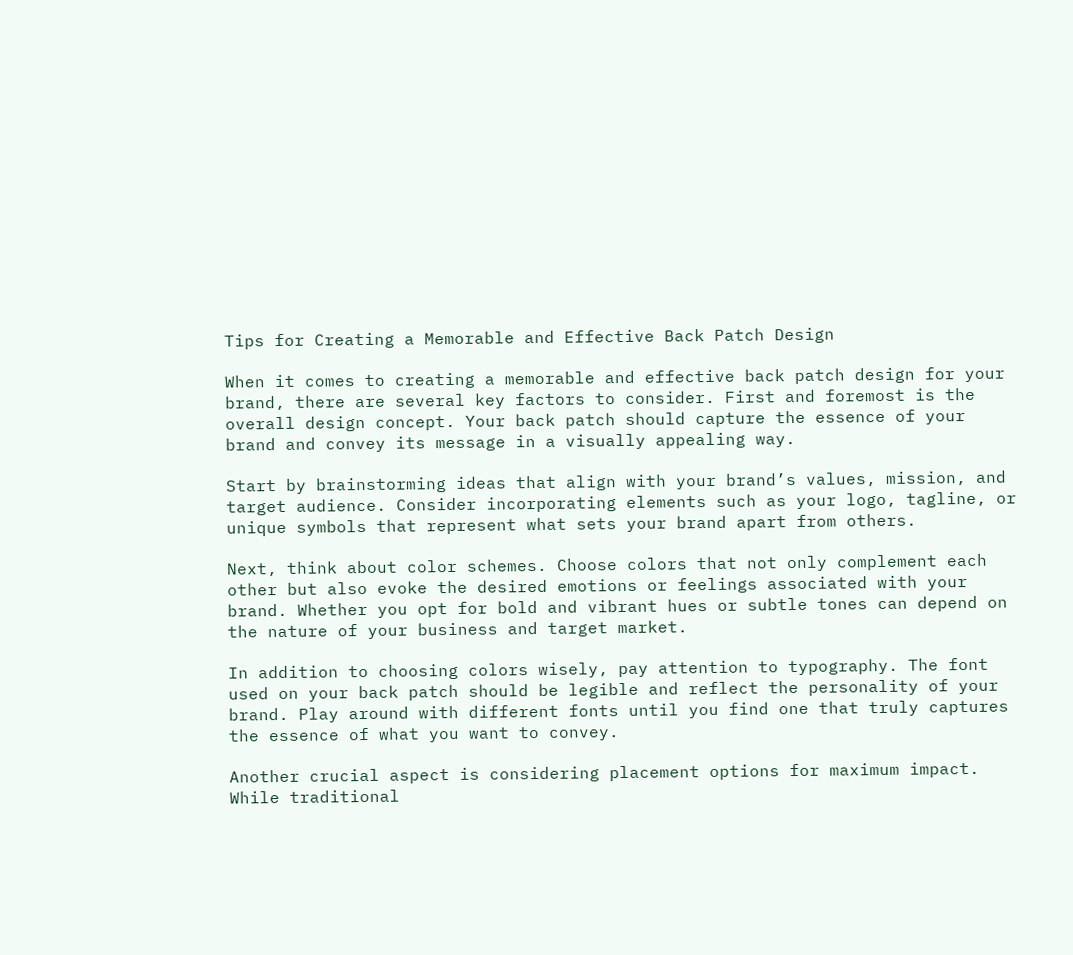Tips for Creating a Memorable and Effective Back Patch Design

When it comes to creating a memorable and effective back patch design for your brand, there are several key factors to consider. First and foremost is the overall design concept. Your back patch should capture the essence of your brand and convey its message in a visually appealing way.

Start by brainstorming ideas that align with your brand’s values, mission, and target audience. Consider incorporating elements such as your logo, tagline, or unique symbols that represent what sets your brand apart from others.

Next, think about color schemes. Choose colors that not only complement each other but also evoke the desired emotions or feelings associated with your brand. Whether you opt for bold and vibrant hues or subtle tones can depend on the nature of your business and target market.

In addition to choosing colors wisely, pay attention to typography. The font used on your back patch should be legible and reflect the personality of your brand. Play around with different fonts until you find one that truly captures the essence of what you want to convey.

Another crucial aspect is considering placement options for maximum impact. While traditional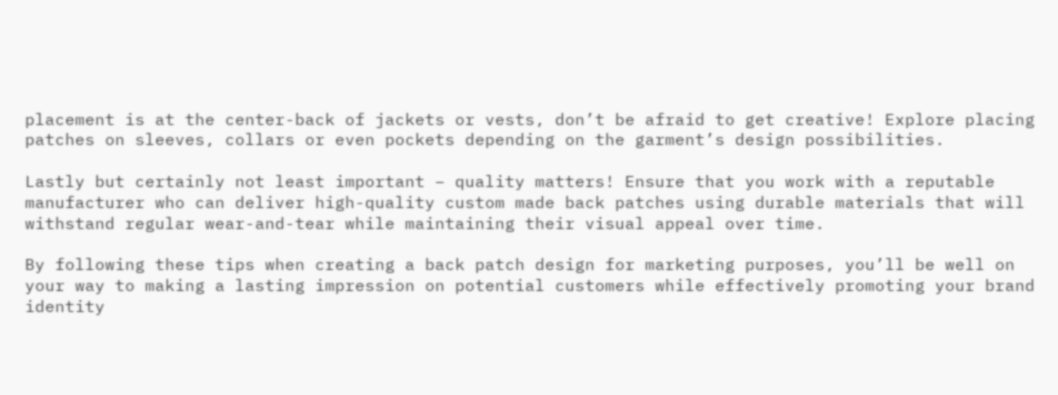placement is at the center-back of jackets or vests, don’t be afraid to get creative! Explore placing patches on sleeves, collars or even pockets depending on the garment’s design possibilities.

Lastly but certainly not least important – quality matters! Ensure that you work with a reputable manufacturer who can deliver high-quality custom made back patches using durable materials that will withstand regular wear-and-tear while maintaining their visual appeal over time.

By following these tips when creating a back patch design for marketing purposes, you’ll be well on your way to making a lasting impression on potential customers while effectively promoting your brand identity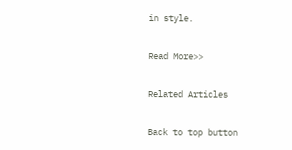in style.

Read More>>

Related Articles

Back to top button